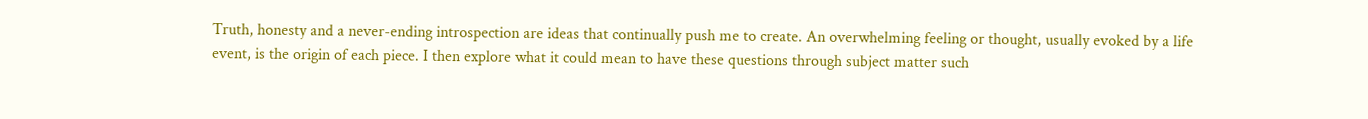Truth, honesty and a never-ending introspection are ideas that continually push me to create. An overwhelming feeling or thought, usually evoked by a life event, is the origin of each piece. I then explore what it could mean to have these questions through subject matter such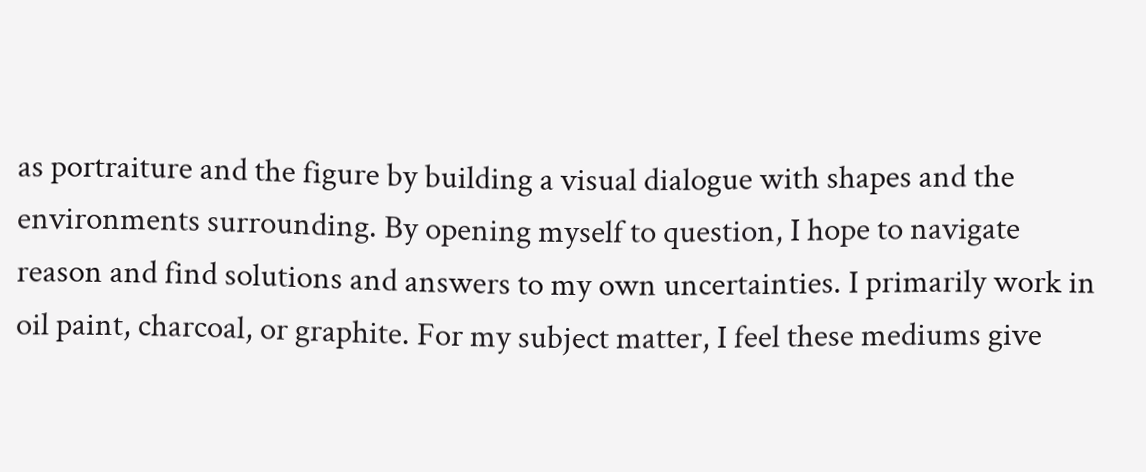as portraiture and the figure by building a visual dialogue with shapes and the environments surrounding. By opening myself to question, I hope to navigate reason and find solutions and answers to my own uncertainties. I primarily work in oil paint, charcoal, or graphite. For my subject matter, I feel these mediums give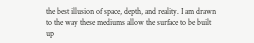the best illusion of space, depth, and reality. I am drawn to the way these mediums allow the surface to be built up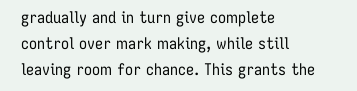gradually and in turn give complete control over mark making, while still leaving room for chance. This grants the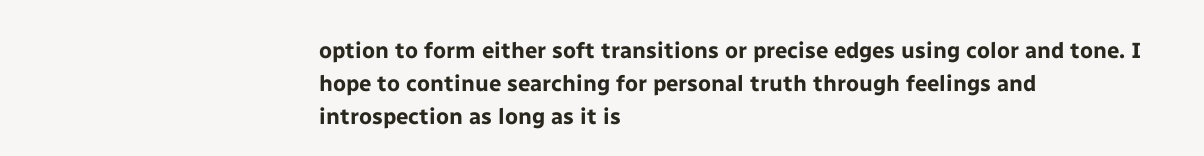option to form either soft transitions or precise edges using color and tone. I hope to continue searching for personal truth through feelings and introspection as long as it is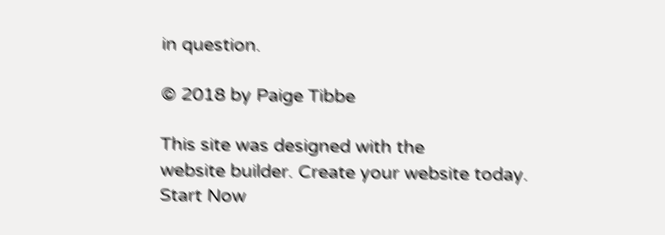in question.

© 2018 by Paige Tibbe

This site was designed with the
website builder. Create your website today.
Start Now